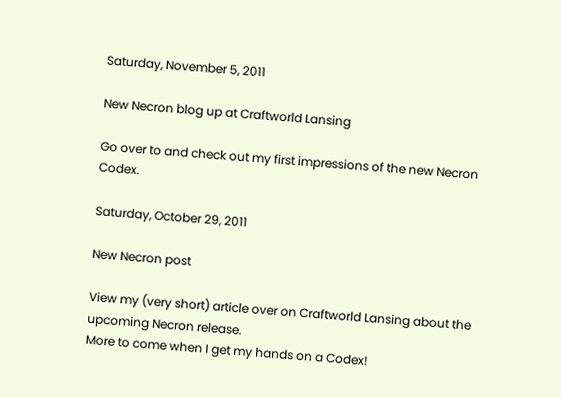Saturday, November 5, 2011

New Necron blog up at Craftworld Lansing

Go over to and check out my first impressions of the new Necron Codex.

Saturday, October 29, 2011

New Necron post

View my (very short) article over on Craftworld Lansing about the upcoming Necron release.
More to come when I get my hands on a Codex!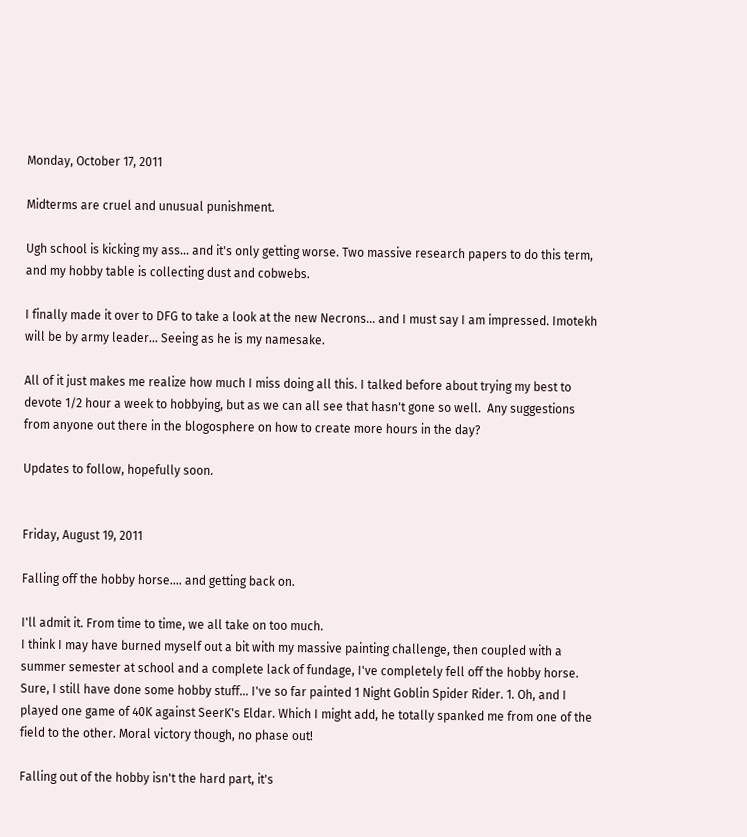Monday, October 17, 2011

Midterms are cruel and unusual punishment.

Ugh school is kicking my ass... and it's only getting worse. Two massive research papers to do this term, and my hobby table is collecting dust and cobwebs.

I finally made it over to DFG to take a look at the new Necrons... and I must say I am impressed. Imotekh will be by army leader... Seeing as he is my namesake.

All of it just makes me realize how much I miss doing all this. I talked before about trying my best to devote 1/2 hour a week to hobbying, but as we can all see that hasn't gone so well.  Any suggestions from anyone out there in the blogosphere on how to create more hours in the day?

Updates to follow, hopefully soon.


Friday, August 19, 2011

Falling off the hobby horse.... and getting back on.

I'll admit it. From time to time, we all take on too much.
I think I may have burned myself out a bit with my massive painting challenge, then coupled with a summer semester at school and a complete lack of fundage, I've completely fell off the hobby horse.  Sure, I still have done some hobby stuff... I've so far painted 1 Night Goblin Spider Rider. 1. Oh, and I played one game of 40K against SeerK's Eldar. Which I might add, he totally spanked me from one of the field to the other. Moral victory though, no phase out!

Falling out of the hobby isn't the hard part, it's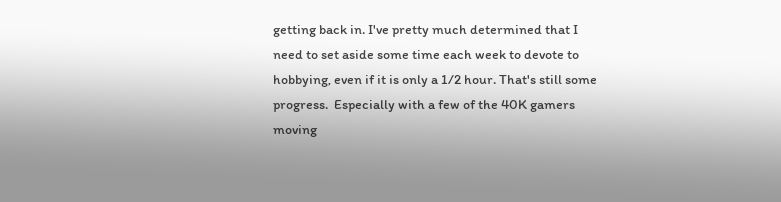getting back in. I've pretty much determined that I need to set aside some time each week to devote to hobbying, even if it is only a 1/2 hour. That's still some progress.  Especially with a few of the 40K gamers moving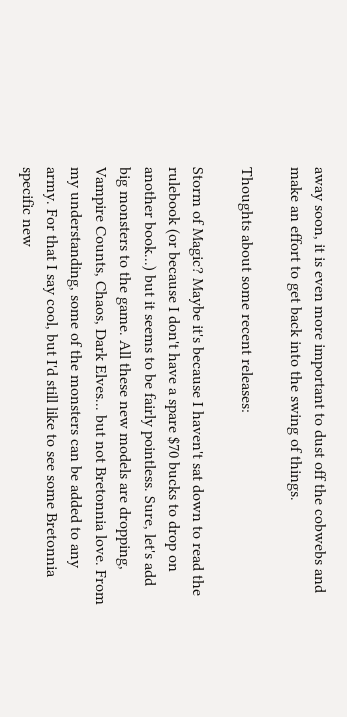away soon, it is even more important to dust off the cobwebs and make an effort to get back into the swing of things.

Thoughts about some recent releases:

Storm of Magic? Maybe it's because I haven't sat down to read the rulebook (or because I don't have a spare $70 bucks to drop on another book...) but it seems to be fairly pointless. Sure, let's add big monsters to the game. All these new models are dropping, Vampire Counts, Chaos, Dark Elves... but not Bretonnia love. From my understanding, some of the monsters can be added to any army. For that I say cool, but I'd still like to see some Bretonnia specific new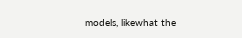models, likewhat the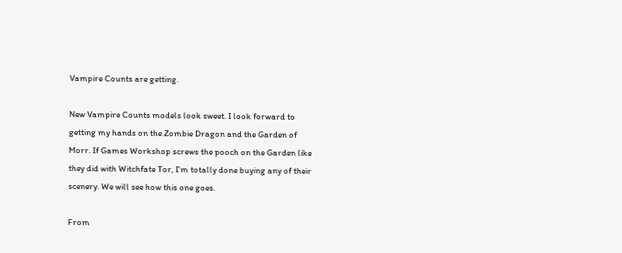Vampire Counts are getting.

New Vampire Counts models look sweet. I look forward to getting my hands on the Zombie Dragon and the Garden of  Morr. If Games Workshop screws the pooch on the Garden like they did with Witchfate Tor, I'm totally done buying any of their scenery. We will see how this one goes.

From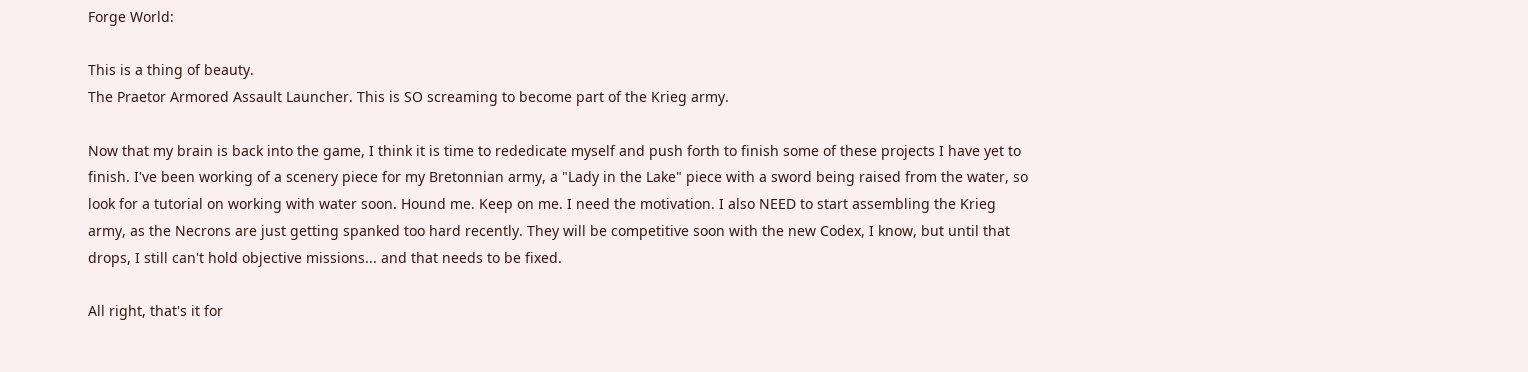Forge World:

This is a thing of beauty.
The Praetor Armored Assault Launcher. This is SO screaming to become part of the Krieg army.

Now that my brain is back into the game, I think it is time to rededicate myself and push forth to finish some of these projects I have yet to finish. I've been working of a scenery piece for my Bretonnian army, a "Lady in the Lake" piece with a sword being raised from the water, so look for a tutorial on working with water soon. Hound me. Keep on me. I need the motivation. I also NEED to start assembling the Krieg army, as the Necrons are just getting spanked too hard recently. They will be competitive soon with the new Codex, I know, but until that drops, I still can't hold objective missions... and that needs to be fixed.

All right, that's it for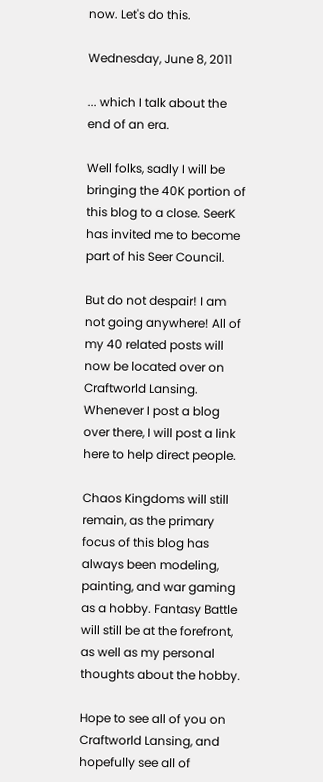now. Let's do this.

Wednesday, June 8, 2011

... which I talk about the end of an era.

Well folks, sadly I will be bringing the 40K portion of this blog to a close. SeerK has invited me to become part of his Seer Council.

But do not despair! I am not going anywhere! All of my 40 related posts will now be located over on Craftworld Lansing.  Whenever I post a blog over there, I will post a link here to help direct people.

Chaos Kingdoms will still remain, as the primary focus of this blog has always been modeling, painting, and war gaming as a hobby. Fantasy Battle will still be at the forefront, as well as my personal thoughts about the hobby.

Hope to see all of you on Craftworld Lansing, and hopefully see all of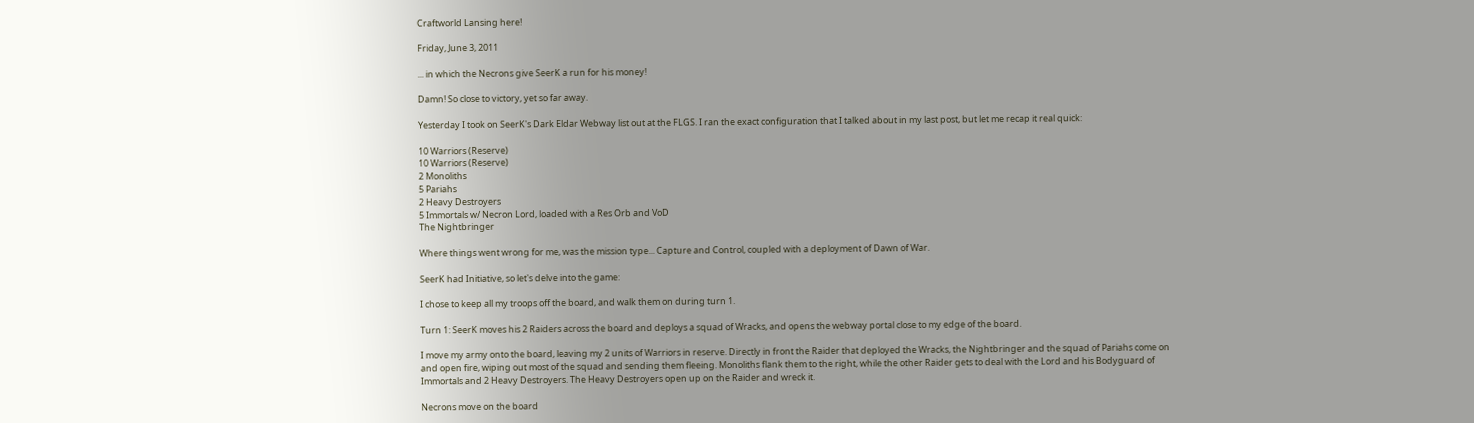Craftworld Lansing here!

Friday, June 3, 2011

... in which the Necrons give SeerK a run for his money!

Damn! So close to victory, yet so far away.

Yesterday I took on SeerK's Dark Eldar Webway list out at the FLGS. I ran the exact configuration that I talked about in my last post, but let me recap it real quick:

10 Warriors (Reserve)
10 Warriors (Reserve)
2 Monoliths
5 Pariahs
2 Heavy Destroyers
5 Immortals w/ Necron Lord, loaded with a Res Orb and VoD
The Nightbringer

Where things went wrong for me, was the mission type... Capture and Control, coupled with a deployment of Dawn of War.

SeerK had Initiative, so let's delve into the game:

I chose to keep all my troops off the board, and walk them on during turn 1.

Turn 1: SeerK moves his 2 Raiders across the board and deploys a squad of Wracks, and opens the webway portal close to my edge of the board.

I move my army onto the board, leaving my 2 units of Warriors in reserve. Directly in front the Raider that deployed the Wracks, the Nightbringer and the squad of Pariahs come on and open fire, wiping out most of the squad and sending them fleeing. Monoliths flank them to the right, while the other Raider gets to deal with the Lord and his Bodyguard of Immortals and 2 Heavy Destroyers. The Heavy Destroyers open up on the Raider and wreck it.

Necrons move on the board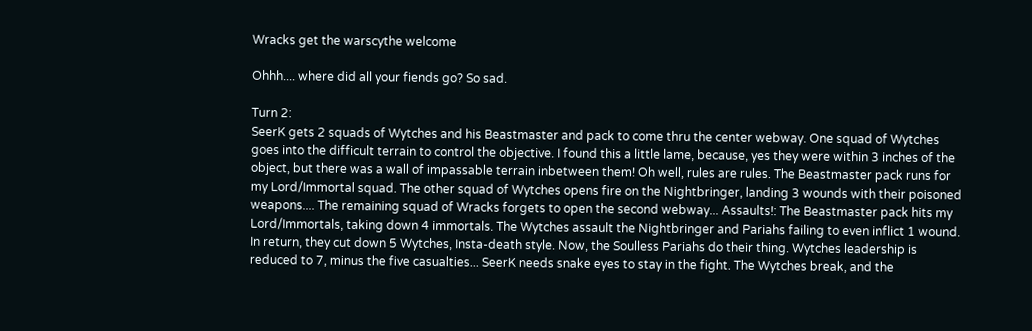Wracks get the warscythe welcome

Ohhh.... where did all your fiends go? So sad.

Turn 2:
SeerK gets 2 squads of Wytches and his Beastmaster and pack to come thru the center webway. One squad of Wytches goes into the difficult terrain to control the objective. I found this a little lame, because, yes they were within 3 inches of the object, but there was a wall of impassable terrain inbetween them! Oh well, rules are rules. The Beastmaster pack runs for my Lord/Immortal squad. The other squad of Wytches opens fire on the Nightbringer, landing 3 wounds with their poisoned weapons.... The remaining squad of Wracks forgets to open the second webway... Assaults!: The Beastmaster pack hits my Lord/Immortals, taking down 4 immortals. The Wytches assault the Nightbringer and Pariahs failing to even inflict 1 wound. In return, they cut down 5 Wytches, Insta-death style. Now, the Soulless Pariahs do their thing. Wytches leadership is reduced to 7, minus the five casualties... SeerK needs snake eyes to stay in the fight. The Wytches break, and the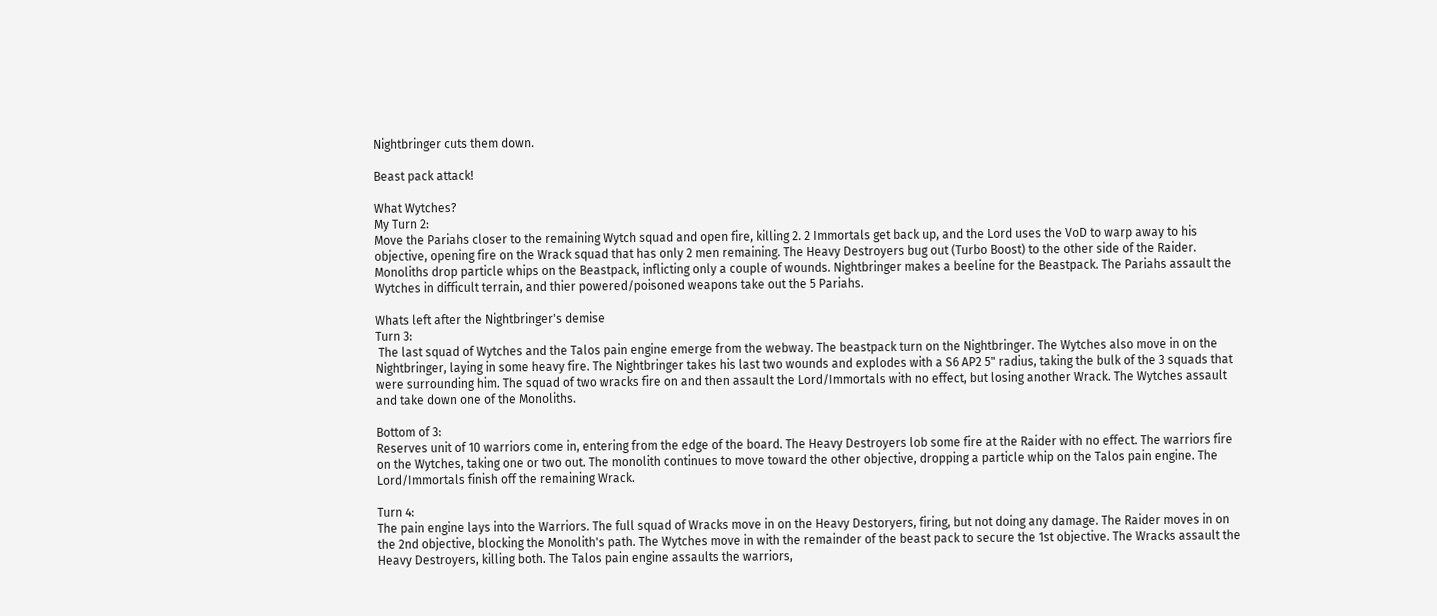Nightbringer cuts them down.

Beast pack attack!

What Wytches?
My Turn 2:
Move the Pariahs closer to the remaining Wytch squad and open fire, killing 2. 2 Immortals get back up, and the Lord uses the VoD to warp away to his objective, opening fire on the Wrack squad that has only 2 men remaining. The Heavy Destroyers bug out (Turbo Boost) to the other side of the Raider. Monoliths drop particle whips on the Beastpack, inflicting only a couple of wounds. Nightbringer makes a beeline for the Beastpack. The Pariahs assault the Wytches in difficult terrain, and thier powered/poisoned weapons take out the 5 Pariahs.

Whats left after the Nightbringer's demise
Turn 3:
 The last squad of Wytches and the Talos pain engine emerge from the webway. The beastpack turn on the Nightbringer. The Wytches also move in on the Nightbringer, laying in some heavy fire. The Nightbringer takes his last two wounds and explodes with a S6 AP2 5" radius, taking the bulk of the 3 squads that were surrounding him. The squad of two wracks fire on and then assault the Lord/Immortals with no effect, but losing another Wrack. The Wytches assault and take down one of the Monoliths.

Bottom of 3:
Reserves unit of 10 warriors come in, entering from the edge of the board. The Heavy Destroyers lob some fire at the Raider with no effect. The warriors fire on the Wytches, taking one or two out. The monolith continues to move toward the other objective, dropping a particle whip on the Talos pain engine. The Lord/Immortals finish off the remaining Wrack.

Turn 4:
The pain engine lays into the Warriors. The full squad of Wracks move in on the Heavy Destoryers, firing, but not doing any damage. The Raider moves in on the 2nd objective, blocking the Monolith's path. The Wytches move in with the remainder of the beast pack to secure the 1st objective. The Wracks assault the Heavy Destroyers, killing both. The Talos pain engine assaults the warriors,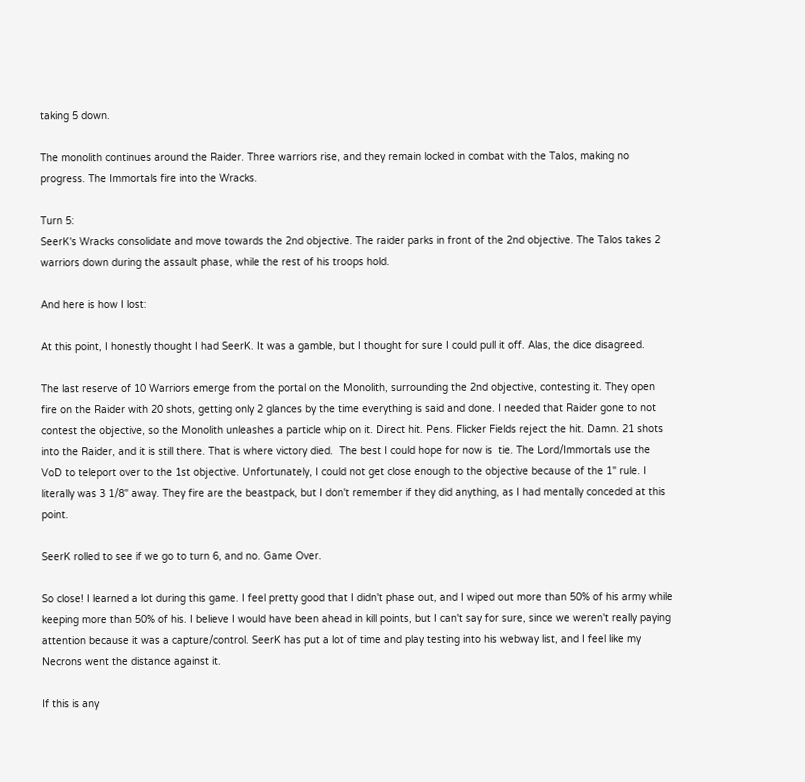taking 5 down.

The monolith continues around the Raider. Three warriors rise, and they remain locked in combat with the Talos, making no progress. The Immortals fire into the Wracks.

Turn 5:
SeerK's Wracks consolidate and move towards the 2nd objective. The raider parks in front of the 2nd objective. The Talos takes 2 warriors down during the assault phase, while the rest of his troops hold.

And here is how I lost:

At this point, I honestly thought I had SeerK. It was a gamble, but I thought for sure I could pull it off. Alas, the dice disagreed.

The last reserve of 10 Warriors emerge from the portal on the Monolith, surrounding the 2nd objective, contesting it. They open fire on the Raider with 20 shots, getting only 2 glances by the time everything is said and done. I needed that Raider gone to not contest the objective, so the Monolith unleashes a particle whip on it. Direct hit. Pens. Flicker Fields reject the hit. Damn. 21 shots into the Raider, and it is still there. That is where victory died.  The best I could hope for now is  tie. The Lord/Immortals use the VoD to teleport over to the 1st objective. Unfortunately, I could not get close enough to the objective because of the 1" rule. I literally was 3 1/8" away. They fire are the beastpack, but I don't remember if they did anything, as I had mentally conceded at this point.

SeerK rolled to see if we go to turn 6, and no. Game Over.

So close! I learned a lot during this game. I feel pretty good that I didn't phase out, and I wiped out more than 50% of his army while keeping more than 50% of his. I believe I would have been ahead in kill points, but I can't say for sure, since we weren't really paying attention because it was a capture/control. SeerK has put a lot of time and play testing into his webway list, and I feel like my Necrons went the distance against it.

If this is any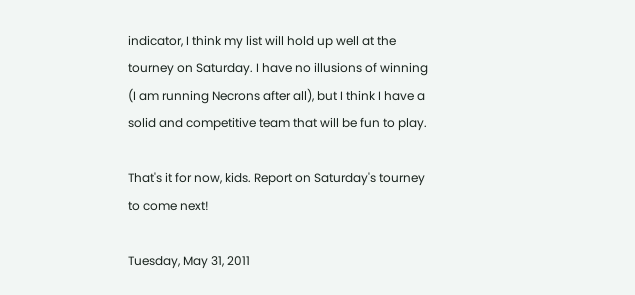indicator, I think my list will hold up well at the tourney on Saturday. I have no illusions of winning (I am running Necrons after all), but I think I have a solid and competitive team that will be fun to play.

That's it for now, kids. Report on Saturday's tourney to come next!

Tuesday, May 31, 2011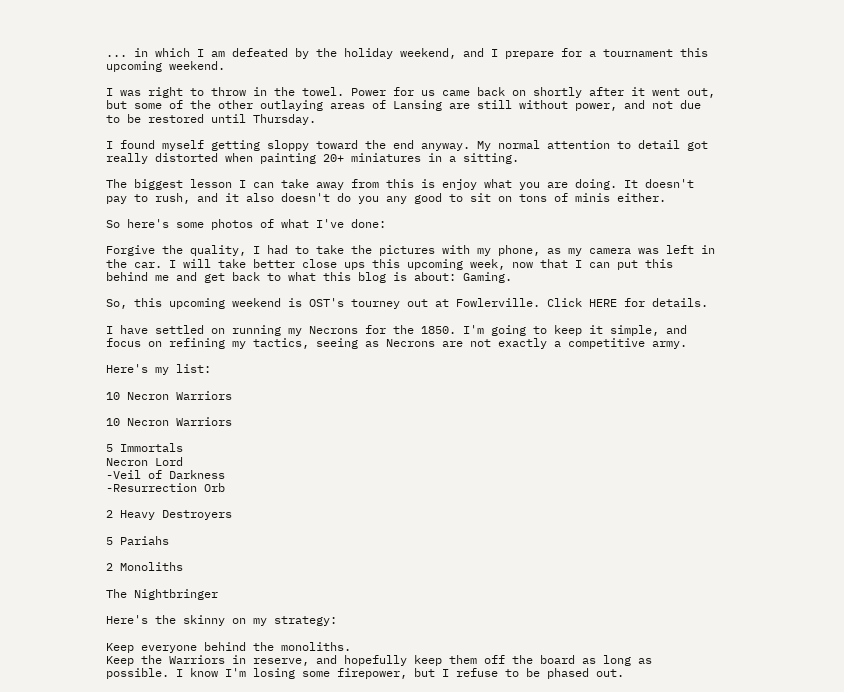... in which I am defeated by the holiday weekend, and I prepare for a tournament this upcoming weekend.

I was right to throw in the towel. Power for us came back on shortly after it went out, but some of the other outlaying areas of Lansing are still without power, and not due to be restored until Thursday.

I found myself getting sloppy toward the end anyway. My normal attention to detail got really distorted when painting 20+ miniatures in a sitting.

The biggest lesson I can take away from this is enjoy what you are doing. It doesn't pay to rush, and it also doesn't do you any good to sit on tons of minis either.

So here's some photos of what I've done:

Forgive the quality, I had to take the pictures with my phone, as my camera was left in the car. I will take better close ups this upcoming week, now that I can put this behind me and get back to what this blog is about: Gaming.

So, this upcoming weekend is OST's tourney out at Fowlerville. Click HERE for details.

I have settled on running my Necrons for the 1850. I'm going to keep it simple, and focus on refining my tactics, seeing as Necrons are not exactly a competitive army.

Here's my list:

10 Necron Warriors

10 Necron Warriors

5 Immortals
Necron Lord
-Veil of Darkness
-Resurrection Orb

2 Heavy Destroyers

5 Pariahs

2 Monoliths

The Nightbringer

Here's the skinny on my strategy:

Keep everyone behind the monoliths.
Keep the Warriors in reserve, and hopefully keep them off the board as long as possible. I know I'm losing some firepower, but I refuse to be phased out.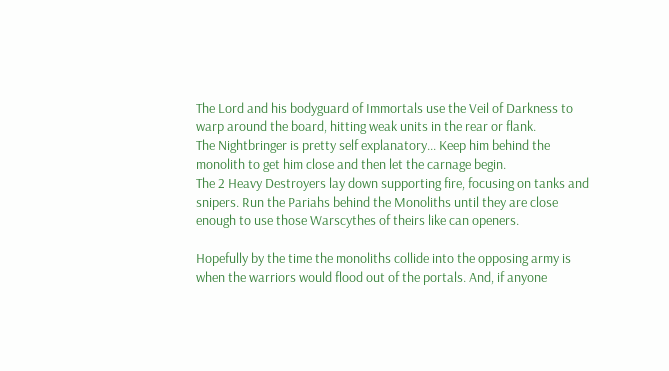The Lord and his bodyguard of Immortals use the Veil of Darkness to warp around the board, hitting weak units in the rear or flank.
The Nightbringer is pretty self explanatory... Keep him behind the monolith to get him close and then let the carnage begin.
The 2 Heavy Destroyers lay down supporting fire, focusing on tanks and snipers. Run the Pariahs behind the Monoliths until they are close enough to use those Warscythes of theirs like can openers.

Hopefully by the time the monoliths collide into the opposing army is when the warriors would flood out of the portals. And, if anyone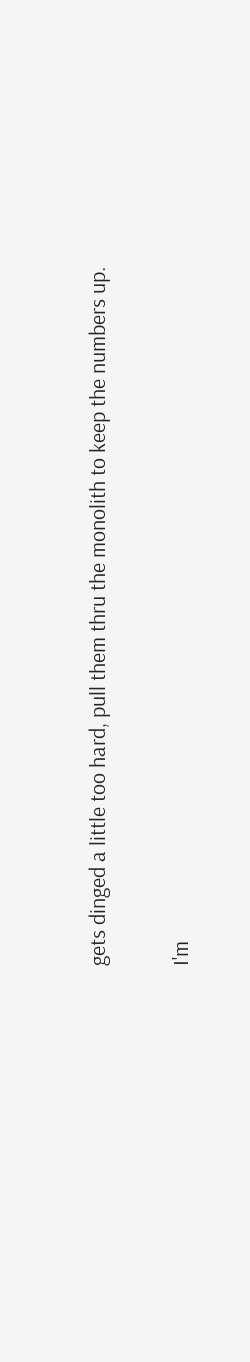gets dinged a little too hard, pull them thru the monolith to keep the numbers up.

I'm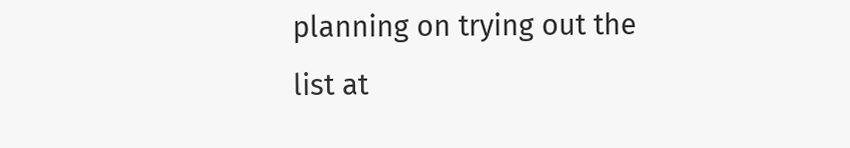planning on trying out the list at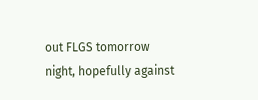out FLGS tomorrow night, hopefully against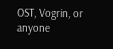OST, Vogrin, or anyone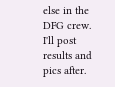else in the DFG crew. I'll post results and pics after.